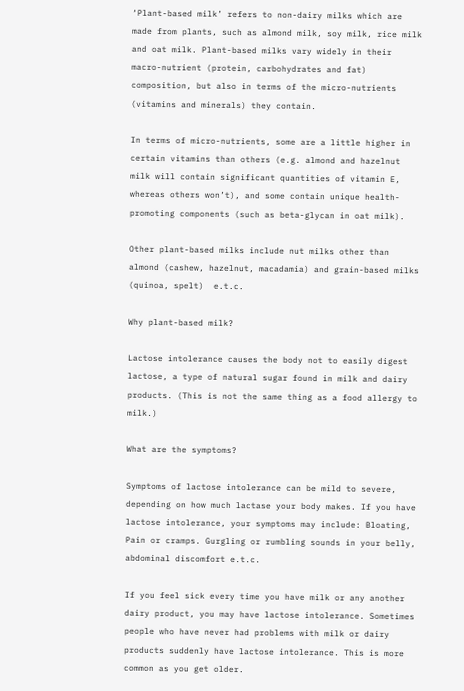‘Plant-based milk’ refers to non-dairy milks which are made from plants, such as almond milk, soy milk, rice milk and oat milk. Plant-based milks vary widely in their macro-nutrient (protein, carbohydrates and fat) composition, but also in terms of the micro-nutrients (vitamins and minerals) they contain.

In terms of micro-nutrients, some are a little higher in certain vitamins than others (e.g. almond and hazelnut milk will contain significant quantities of vitamin E, whereas others won’t), and some contain unique health-promoting components (such as beta-glycan in oat milk).

Other plant-based milks include nut milks other than almond (cashew, hazelnut, macadamia) and grain-based milks (quinoa, spelt)  e.t.c.

Why plant-based milk?

Lactose intolerance causes the body not to easily digest lactose, a type of natural sugar found in milk and dairy products. (This is not the same thing as a food allergy to milk.)

What are the symptoms?

Symptoms of lactose intolerance can be mild to severe, depending on how much lactase your body makes. If you have lactose intolerance, your symptoms may include: Bloating, Pain or cramps. Gurgling or rumbling sounds in your belly, abdominal discomfort e.t.c.

If you feel sick every time you have milk or any another dairy product, you may have lactose intolerance. Sometimes people who have never had problems with milk or dairy products suddenly have lactose intolerance. This is more common as you get older.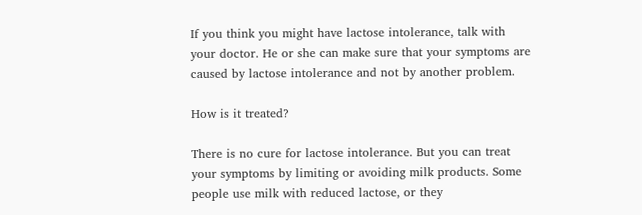If you think you might have lactose intolerance, talk with your doctor. He or she can make sure that your symptoms are caused by lactose intolerance and not by another problem.

How is it treated?

There is no cure for lactose intolerance. But you can treat your symptoms by limiting or avoiding milk products. Some people use milk with reduced lactose, or they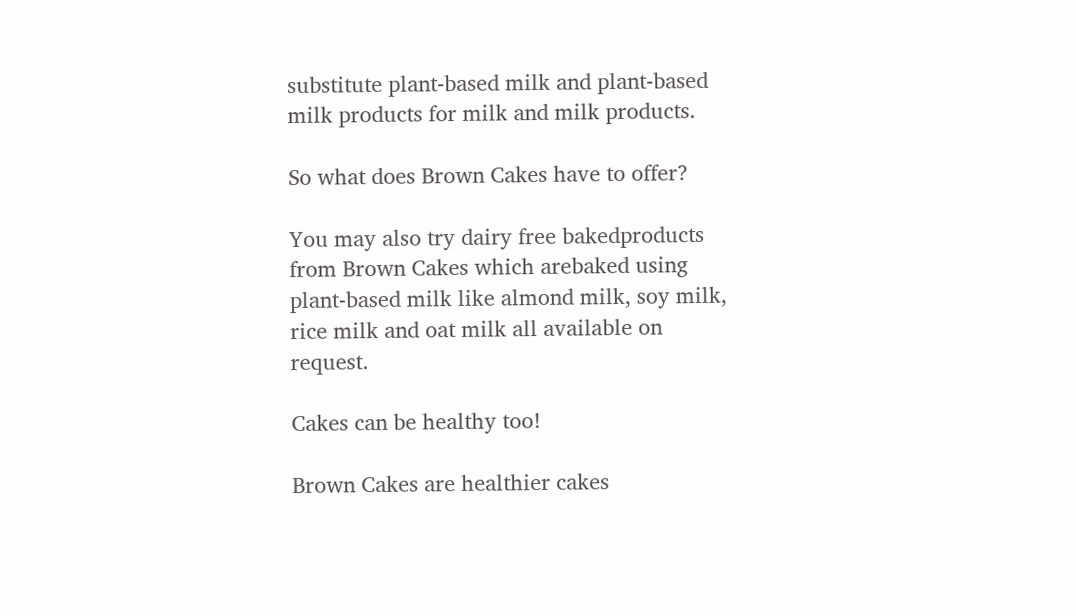substitute plant-based milk and plant-based milk products for milk and milk products.

So what does Brown Cakes have to offer?

You may also try dairy free bakedproducts from Brown Cakes which arebaked using plant-based milk like almond milk, soy milk, rice milk and oat milk all available on request.

Cakes can be healthy too!

Brown Cakes are healthier cakes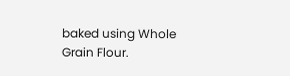baked using Whole Grain Flour.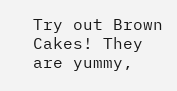Try out Brown Cakes! They are yummy,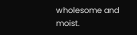wholesome and moist.